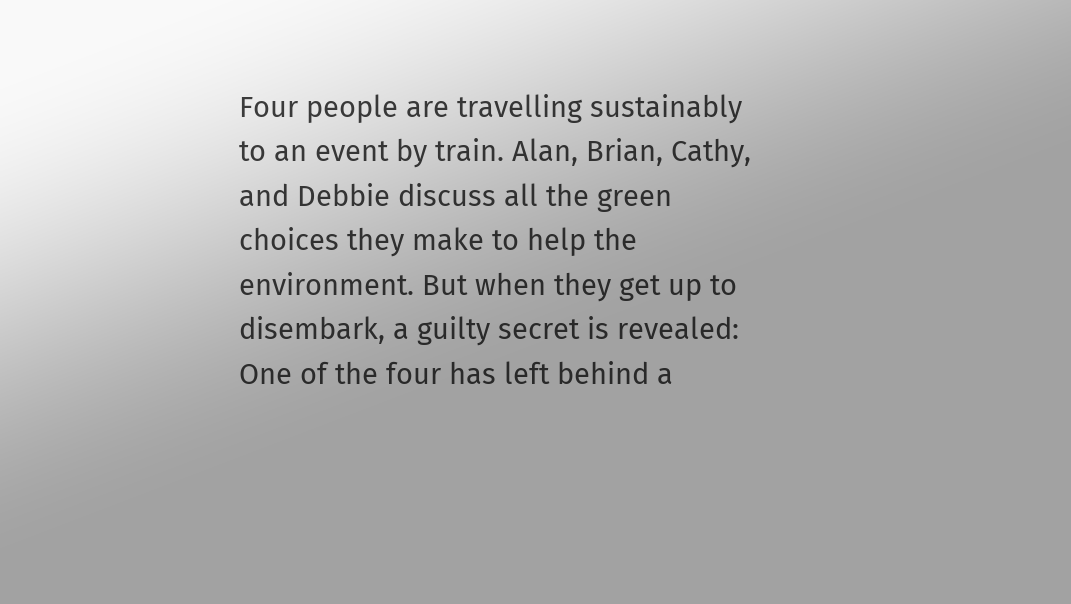Four people are travelling sustainably to an event by train. Alan, Brian, Cathy, and Debbie discuss all the green choices they make to help the environment. But when they get up to disembark, a guilty secret is revealed: One of the four has left behind a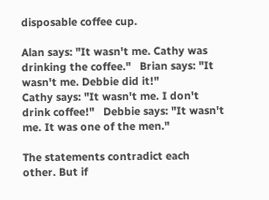disposable coffee cup.

Alan says: "It wasn't me. Cathy was drinking the coffee."   Brian says: "It wasn't me. Debbie did it!"
Cathy says: "It wasn't me. I don't drink coffee!"   Debbie says: "It wasn't me. It was one of the men."

The statements contradict each other. But if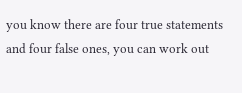you know there are four true statements and four false ones, you can work out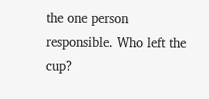the one person responsible. Who left the cup?